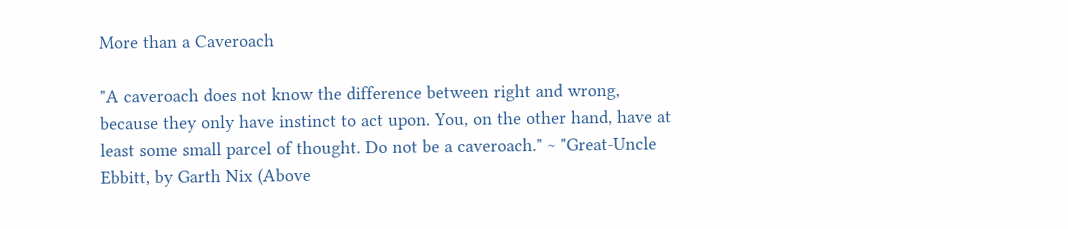More than a Caveroach

"A caveroach does not know the difference between right and wrong, because they only have instinct to act upon. You, on the other hand, have at least some small parcel of thought. Do not be a caveroach." ~ "Great-Uncle Ebbitt, by Garth Nix (Above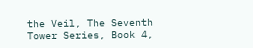the Veil, The Seventh Tower Series, Book 4,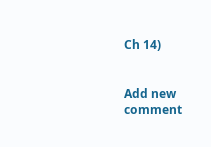Ch 14)


Add new comment